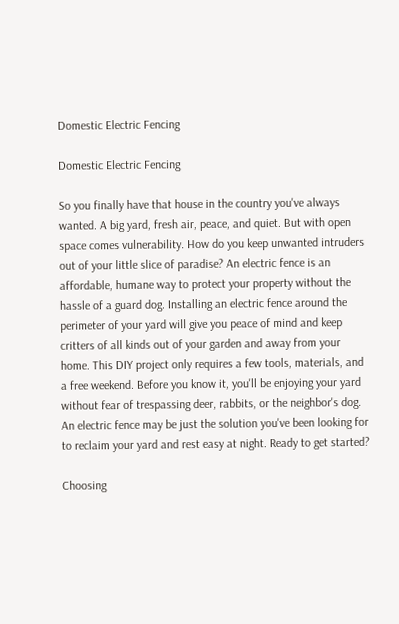Domestic Electric Fencing

Domestic Electric Fencing

So you finally have that house in the country you've always wanted. A big yard, fresh air, peace, and quiet. But with open space comes vulnerability. How do you keep unwanted intruders out of your little slice of paradise? An electric fence is an affordable, humane way to protect your property without the hassle of a guard dog. Installing an electric fence around the perimeter of your yard will give you peace of mind and keep critters of all kinds out of your garden and away from your home. This DIY project only requires a few tools, materials, and a free weekend. Before you know it, you'll be enjoying your yard without fear of trespassing deer, rabbits, or the neighbor's dog. An electric fence may be just the solution you've been looking for to reclaim your yard and rest easy at night. Ready to get started?

Choosing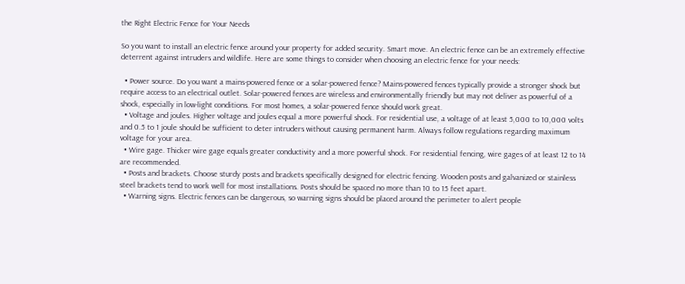the Right Electric Fence for Your Needs

So you want to install an electric fence around your property for added security. Smart move. An electric fence can be an extremely effective deterrent against intruders and wildlife. Here are some things to consider when choosing an electric fence for your needs:

  • Power source. Do you want a mains-powered fence or a solar-powered fence? Mains-powered fences typically provide a stronger shock but require access to an electrical outlet. Solar-powered fences are wireless and environmentally friendly but may not deliver as powerful of a shock, especially in low-light conditions. For most homes, a solar-powered fence should work great.
  • Voltage and joules. Higher voltage and joules equal a more powerful shock. For residential use, a voltage of at least 5,000 to 10,000 volts and 0.5 to 1 joule should be sufficient to deter intruders without causing permanent harm. Always follow regulations regarding maximum voltage for your area.
  • Wire gage. Thicker wire gage equals greater conductivity and a more powerful shock. For residential fencing, wire gages of at least 12 to 14 are recommended.
  • Posts and brackets. Choose sturdy posts and brackets specifically designed for electric fencing. Wooden posts and galvanized or stainless steel brackets tend to work well for most installations. Posts should be spaced no more than 10 to 15 feet apart.
  • Warning signs. Electric fences can be dangerous, so warning signs should be placed around the perimeter to alert people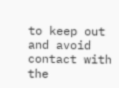to keep out and avoid contact with the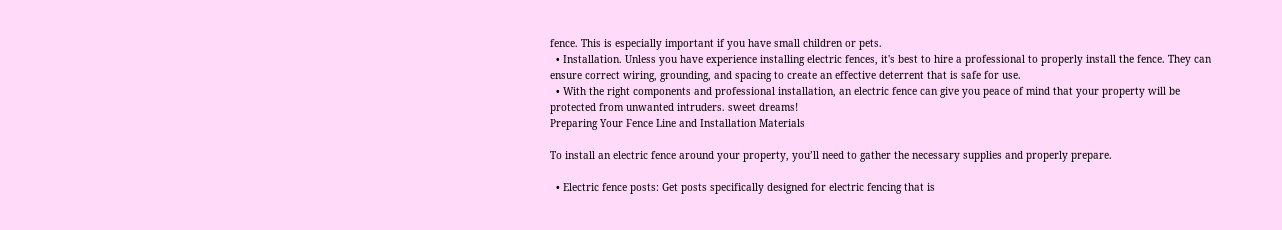fence. This is especially important if you have small children or pets.
  • Installation. Unless you have experience installing electric fences, it's best to hire a professional to properly install the fence. They can ensure correct wiring, grounding, and spacing to create an effective deterrent that is safe for use.
  • With the right components and professional installation, an electric fence can give you peace of mind that your property will be protected from unwanted intruders. sweet dreams!
Preparing Your Fence Line and Installation Materials

To install an electric fence around your property, you’ll need to gather the necessary supplies and properly prepare.

  • Electric fence posts: Get posts specifically designed for electric fencing that is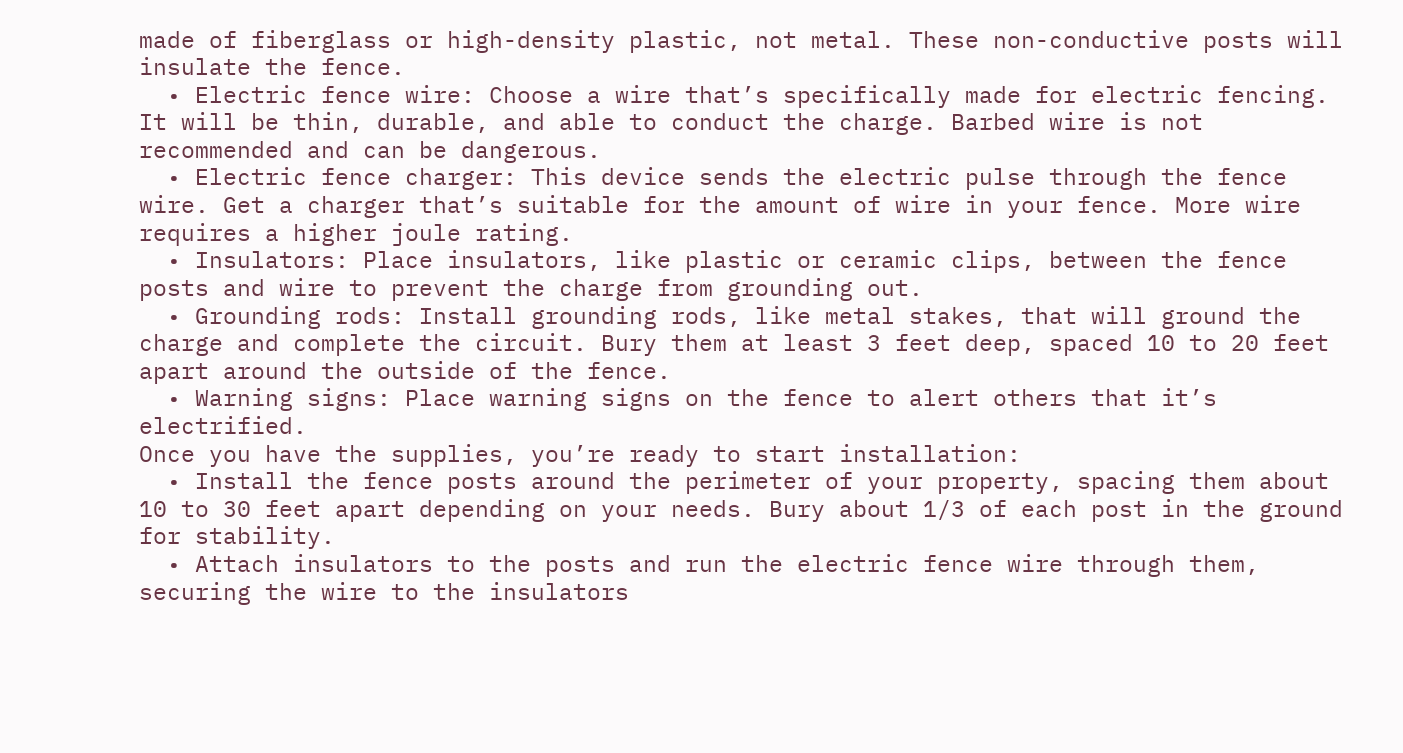made of fiberglass or high-density plastic, not metal. These non-conductive posts will insulate the fence.
  • Electric fence wire: Choose a wire that’s specifically made for electric fencing. It will be thin, durable, and able to conduct the charge. Barbed wire is not recommended and can be dangerous.
  • Electric fence charger: This device sends the electric pulse through the fence wire. Get a charger that’s suitable for the amount of wire in your fence. More wire requires a higher joule rating.
  • Insulators: Place insulators, like plastic or ceramic clips, between the fence posts and wire to prevent the charge from grounding out.
  • Grounding rods: Install grounding rods, like metal stakes, that will ground the charge and complete the circuit. Bury them at least 3 feet deep, spaced 10 to 20 feet apart around the outside of the fence.
  • Warning signs: Place warning signs on the fence to alert others that it’s electrified.
Once you have the supplies, you’re ready to start installation:
  • Install the fence posts around the perimeter of your property, spacing them about 10 to 30 feet apart depending on your needs. Bury about 1/3 of each post in the ground for stability.
  • Attach insulators to the posts and run the electric fence wire through them, securing the wire to the insulators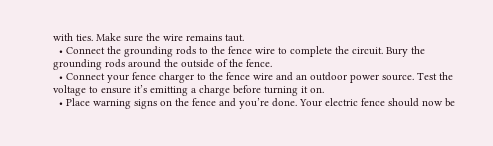with ties. Make sure the wire remains taut.
  • Connect the grounding rods to the fence wire to complete the circuit. Bury the grounding rods around the outside of the fence.
  • Connect your fence charger to the fence wire and an outdoor power source. Test the voltage to ensure it’s emitting a charge before turning it on.
  • Place warning signs on the fence and you’re done. Your electric fence should now be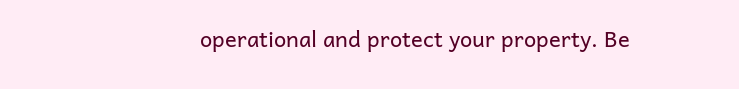operational and protect your property. Be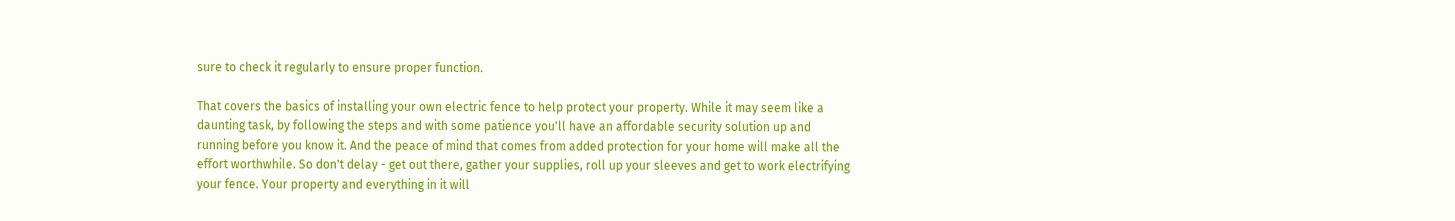sure to check it regularly to ensure proper function.

That covers the basics of installing your own electric fence to help protect your property. While it may seem like a daunting task, by following the steps and with some patience you'll have an affordable security solution up and running before you know it. And the peace of mind that comes from added protection for your home will make all the effort worthwhile. So don't delay - get out there, gather your supplies, roll up your sleeves and get to work electrifying your fence. Your property and everything in it will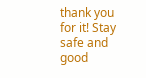thank you for it! Stay safe and good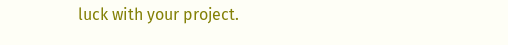luck with your project.